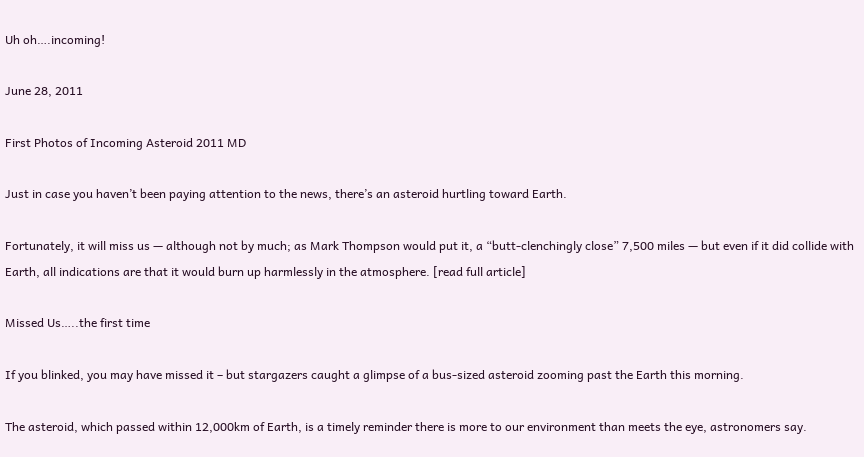Uh oh….incoming!

June 28, 2011

First Photos of Incoming Asteroid 2011 MD

Just in case you haven’t been paying attention to the news, there’s an asteroid hurtling toward Earth.

Fortunately, it will miss us — although not by much; as Mark Thompson would put it, a “butt-clenchingly close” 7,500 miles — but even if it did collide with Earth, all indications are that it would burn up harmlessly in the atmosphere. [read full article]

Missed Us…..the first time

If you blinked, you may have missed it – but stargazers caught a glimpse of a bus-sized asteroid zooming past the Earth this morning.

The asteroid, which passed within 12,000km of Earth, is a timely reminder there is more to our environment than meets the eye, astronomers say.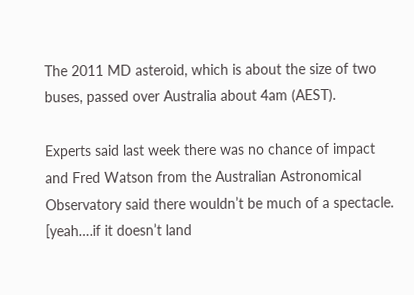The 2011 MD asteroid, which is about the size of two buses, passed over Australia about 4am (AEST).

Experts said last week there was no chance of impact and Fred Watson from the Australian Astronomical Observatory said there wouldn’t be much of a spectacle. [yeah….if it doesn’t land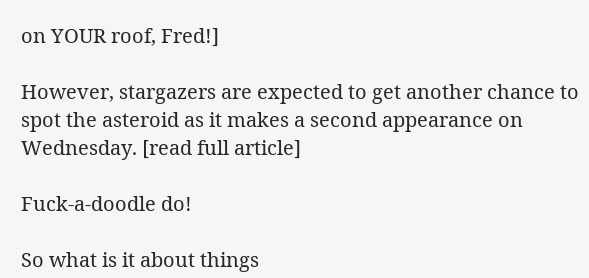on YOUR roof, Fred!]

However, stargazers are expected to get another chance to spot the asteroid as it makes a second appearance on Wednesday. [read full article]

Fuck-a-doodle do!

So what is it about things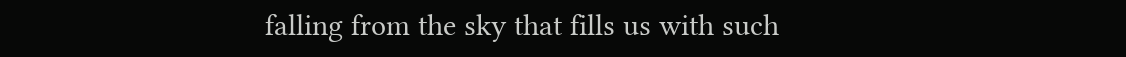falling from the sky that fills us with such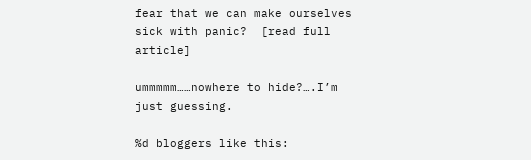fear that we can make ourselves sick with panic?  [read full article]

ummmmm……nowhere to hide?….I’m just guessing.

%d bloggers like this: